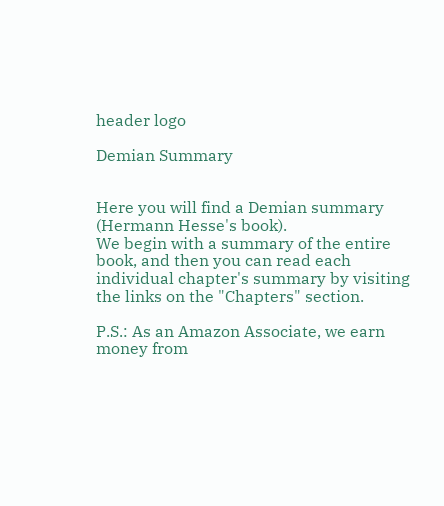header logo

Demian Summary


Here you will find a Demian summary (Hermann Hesse's book).
We begin with a summary of the entire book, and then you can read each individual chapter's summary by visiting the links on the "Chapters" section.

P.S.: As an Amazon Associate, we earn money from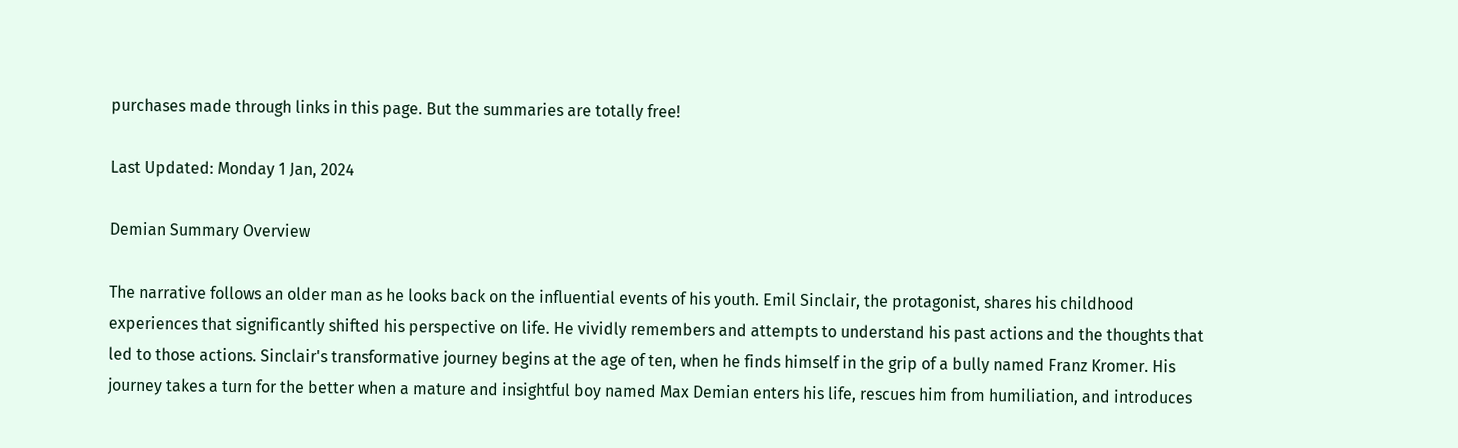purchases made through links in this page. But the summaries are totally free!

Last Updated: Monday 1 Jan, 2024

Demian Summary Overview

The narrative follows an older man as he looks back on the influential events of his youth. Emil Sinclair, the protagonist, shares his childhood experiences that significantly shifted his perspective on life. He vividly remembers and attempts to understand his past actions and the thoughts that led to those actions. Sinclair's transformative journey begins at the age of ten, when he finds himself in the grip of a bully named Franz Kromer. His journey takes a turn for the better when a mature and insightful boy named Max Demian enters his life, rescues him from humiliation, and introduces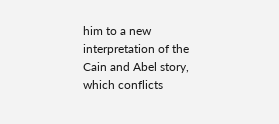him to a new interpretation of the Cain and Abel story, which conflicts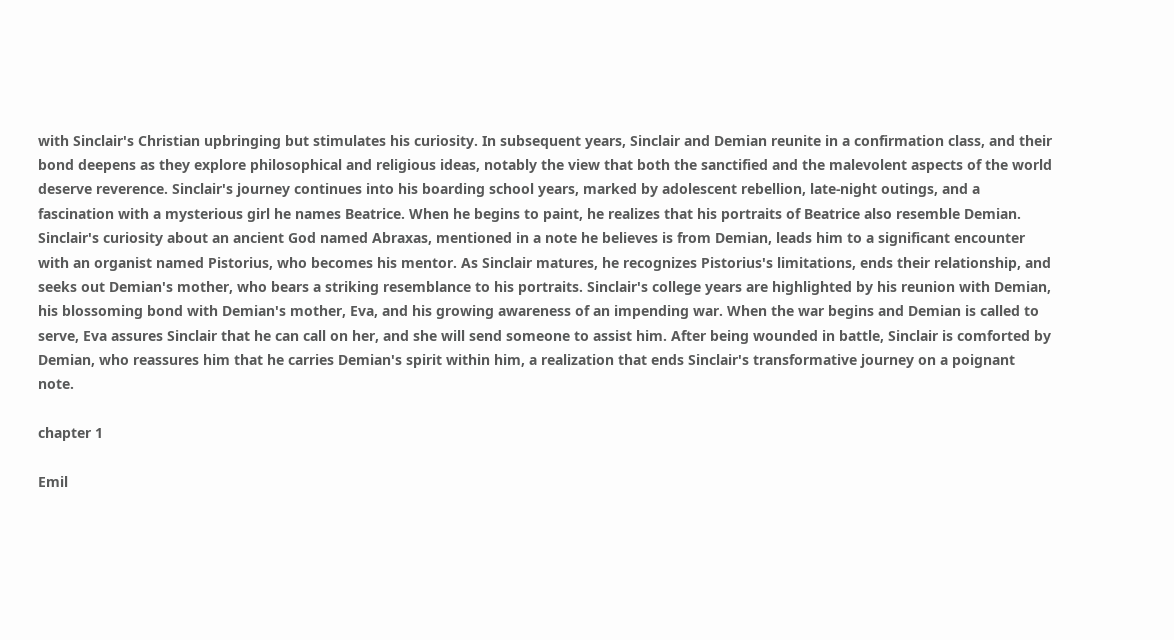with Sinclair's Christian upbringing but stimulates his curiosity. In subsequent years, Sinclair and Demian reunite in a confirmation class, and their bond deepens as they explore philosophical and religious ideas, notably the view that both the sanctified and the malevolent aspects of the world deserve reverence. Sinclair's journey continues into his boarding school years, marked by adolescent rebellion, late-night outings, and a fascination with a mysterious girl he names Beatrice. When he begins to paint, he realizes that his portraits of Beatrice also resemble Demian. Sinclair's curiosity about an ancient God named Abraxas, mentioned in a note he believes is from Demian, leads him to a significant encounter with an organist named Pistorius, who becomes his mentor. As Sinclair matures, he recognizes Pistorius's limitations, ends their relationship, and seeks out Demian's mother, who bears a striking resemblance to his portraits. Sinclair's college years are highlighted by his reunion with Demian, his blossoming bond with Demian's mother, Eva, and his growing awareness of an impending war. When the war begins and Demian is called to serve, Eva assures Sinclair that he can call on her, and she will send someone to assist him. After being wounded in battle, Sinclair is comforted by Demian, who reassures him that he carries Demian's spirit within him, a realization that ends Sinclair's transformative journey on a poignant note.

chapter 1

Emil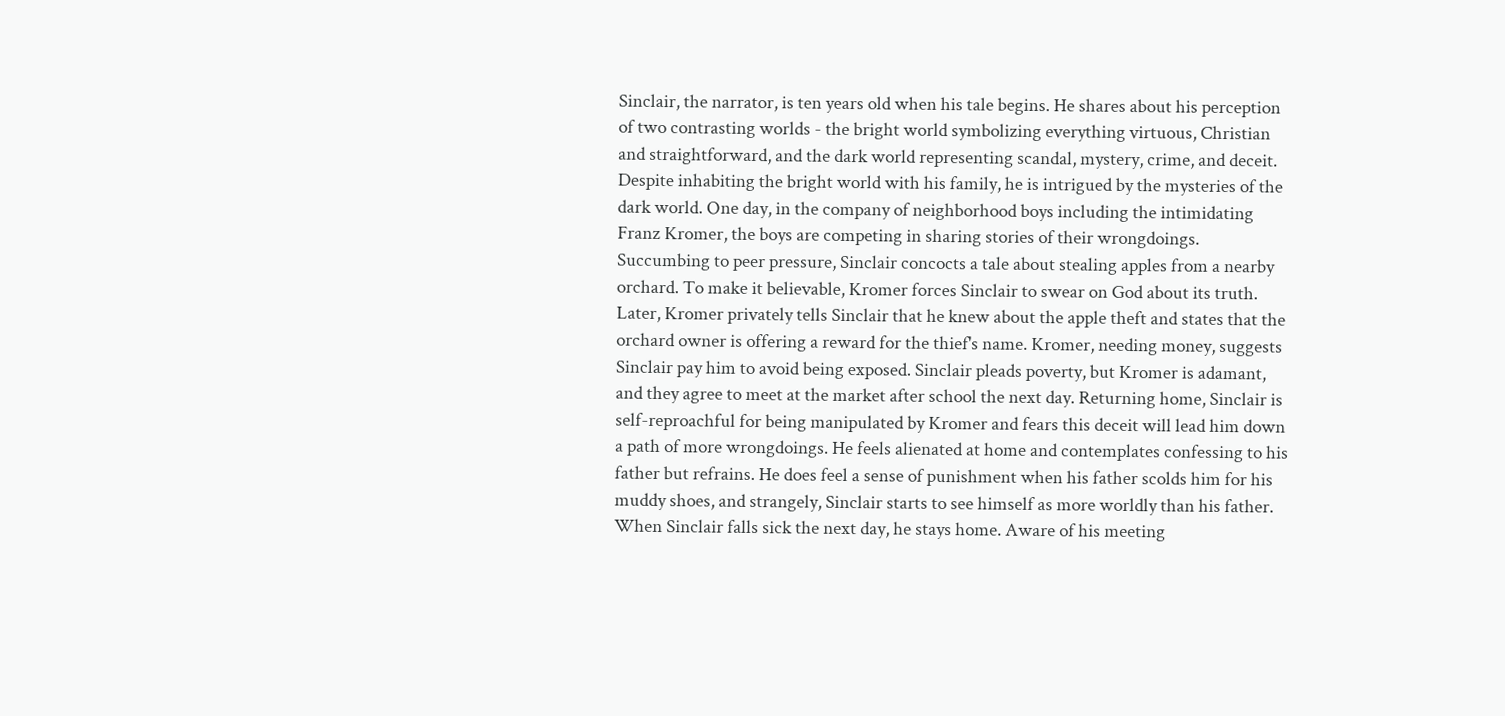Sinclair, the narrator, is ten years old when his tale begins. He shares about his perception of two contrasting worlds - the bright world symbolizing everything virtuous, Christian and straightforward, and the dark world representing scandal, mystery, crime, and deceit. Despite inhabiting the bright world with his family, he is intrigued by the mysteries of the dark world. One day, in the company of neighborhood boys including the intimidating Franz Kromer, the boys are competing in sharing stories of their wrongdoings. Succumbing to peer pressure, Sinclair concocts a tale about stealing apples from a nearby orchard. To make it believable, Kromer forces Sinclair to swear on God about its truth. Later, Kromer privately tells Sinclair that he knew about the apple theft and states that the orchard owner is offering a reward for the thief's name. Kromer, needing money, suggests Sinclair pay him to avoid being exposed. Sinclair pleads poverty, but Kromer is adamant, and they agree to meet at the market after school the next day. Returning home, Sinclair is self-reproachful for being manipulated by Kromer and fears this deceit will lead him down a path of more wrongdoings. He feels alienated at home and contemplates confessing to his father but refrains. He does feel a sense of punishment when his father scolds him for his muddy shoes, and strangely, Sinclair starts to see himself as more worldly than his father. When Sinclair falls sick the next day, he stays home. Aware of his meeting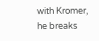with Kromer, he breaks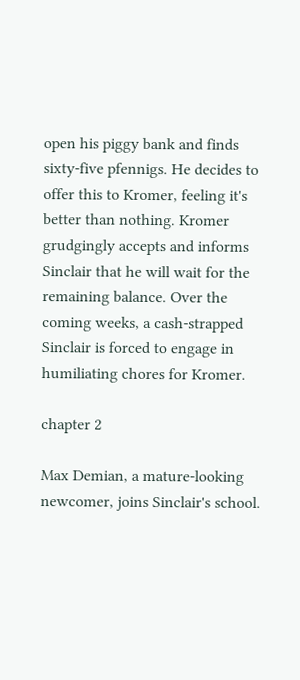open his piggy bank and finds sixty-five pfennigs. He decides to offer this to Kromer, feeling it's better than nothing. Kromer grudgingly accepts and informs Sinclair that he will wait for the remaining balance. Over the coming weeks, a cash-strapped Sinclair is forced to engage in humiliating chores for Kromer.

chapter 2

Max Demian, a mature-looking newcomer, joins Sinclair's school.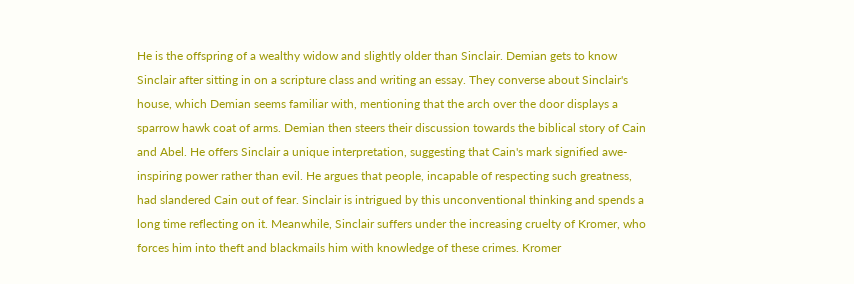He is the offspring of a wealthy widow and slightly older than Sinclair. Demian gets to know Sinclair after sitting in on a scripture class and writing an essay. They converse about Sinclair's house, which Demian seems familiar with, mentioning that the arch over the door displays a sparrow hawk coat of arms. Demian then steers their discussion towards the biblical story of Cain and Abel. He offers Sinclair a unique interpretation, suggesting that Cain's mark signified awe-inspiring power rather than evil. He argues that people, incapable of respecting such greatness, had slandered Cain out of fear. Sinclair is intrigued by this unconventional thinking and spends a long time reflecting on it. Meanwhile, Sinclair suffers under the increasing cruelty of Kromer, who forces him into theft and blackmails him with knowledge of these crimes. Kromer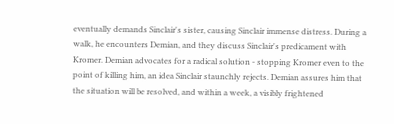eventually demands Sinclair's sister, causing Sinclair immense distress. During a walk, he encounters Demian, and they discuss Sinclair's predicament with Kromer. Demian advocates for a radical solution - stopping Kromer even to the point of killing him, an idea Sinclair staunchly rejects. Demian assures him that the situation will be resolved, and within a week, a visibly frightened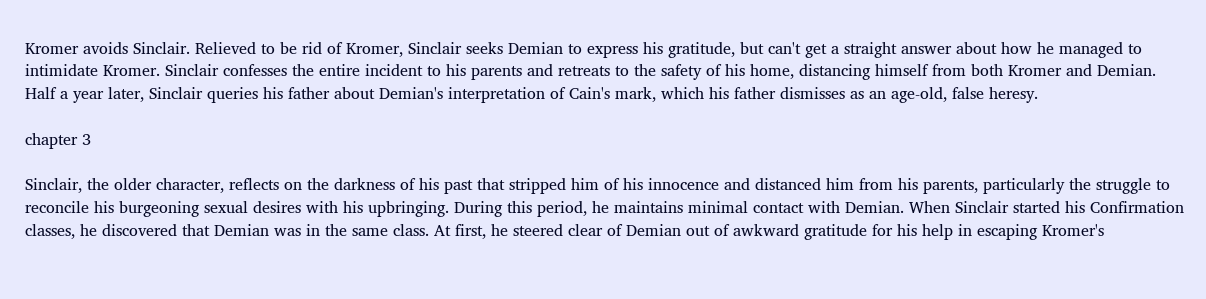Kromer avoids Sinclair. Relieved to be rid of Kromer, Sinclair seeks Demian to express his gratitude, but can't get a straight answer about how he managed to intimidate Kromer. Sinclair confesses the entire incident to his parents and retreats to the safety of his home, distancing himself from both Kromer and Demian. Half a year later, Sinclair queries his father about Demian's interpretation of Cain's mark, which his father dismisses as an age-old, false heresy.

chapter 3

Sinclair, the older character, reflects on the darkness of his past that stripped him of his innocence and distanced him from his parents, particularly the struggle to reconcile his burgeoning sexual desires with his upbringing. During this period, he maintains minimal contact with Demian. When Sinclair started his Confirmation classes, he discovered that Demian was in the same class. At first, he steered clear of Demian out of awkward gratitude for his help in escaping Kromer's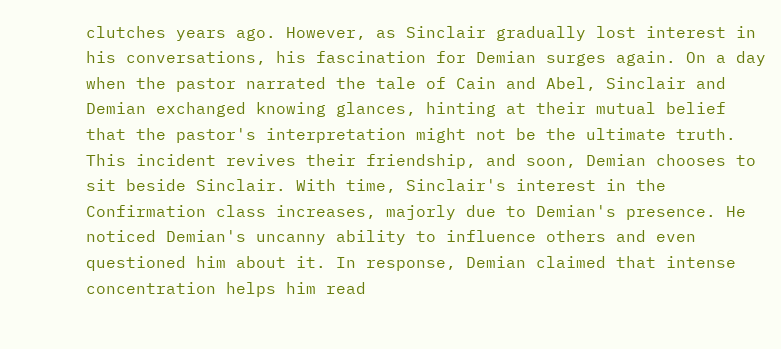clutches years ago. However, as Sinclair gradually lost interest in his conversations, his fascination for Demian surges again. On a day when the pastor narrated the tale of Cain and Abel, Sinclair and Demian exchanged knowing glances, hinting at their mutual belief that the pastor's interpretation might not be the ultimate truth. This incident revives their friendship, and soon, Demian chooses to sit beside Sinclair. With time, Sinclair's interest in the Confirmation class increases, majorly due to Demian's presence. He noticed Demian's uncanny ability to influence others and even questioned him about it. In response, Demian claimed that intense concentration helps him read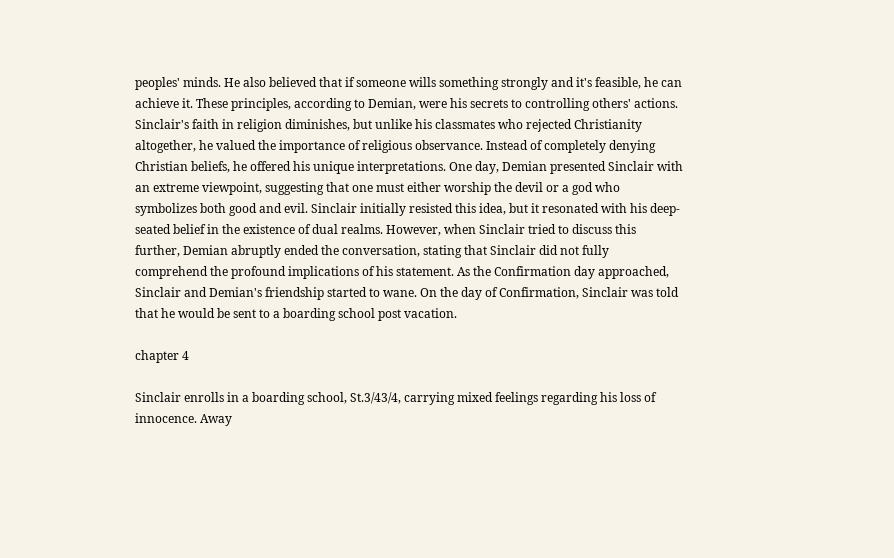peoples' minds. He also believed that if someone wills something strongly and it's feasible, he can achieve it. These principles, according to Demian, were his secrets to controlling others' actions. Sinclair's faith in religion diminishes, but unlike his classmates who rejected Christianity altogether, he valued the importance of religious observance. Instead of completely denying Christian beliefs, he offered his unique interpretations. One day, Demian presented Sinclair with an extreme viewpoint, suggesting that one must either worship the devil or a god who symbolizes both good and evil. Sinclair initially resisted this idea, but it resonated with his deep-seated belief in the existence of dual realms. However, when Sinclair tried to discuss this further, Demian abruptly ended the conversation, stating that Sinclair did not fully comprehend the profound implications of his statement. As the Confirmation day approached, Sinclair and Demian's friendship started to wane. On the day of Confirmation, Sinclair was told that he would be sent to a boarding school post vacation.

chapter 4

Sinclair enrolls in a boarding school, St.3/43/4, carrying mixed feelings regarding his loss of innocence. Away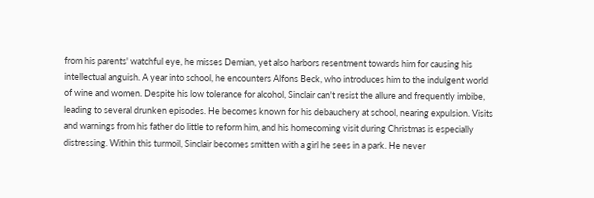from his parents' watchful eye, he misses Demian, yet also harbors resentment towards him for causing his intellectual anguish. A year into school, he encounters Alfons Beck, who introduces him to the indulgent world of wine and women. Despite his low tolerance for alcohol, Sinclair can't resist the allure and frequently imbibe, leading to several drunken episodes. He becomes known for his debauchery at school, nearing expulsion. Visits and warnings from his father do little to reform him, and his homecoming visit during Christmas is especially distressing. Within this turmoil, Sinclair becomes smitten with a girl he sees in a park. He never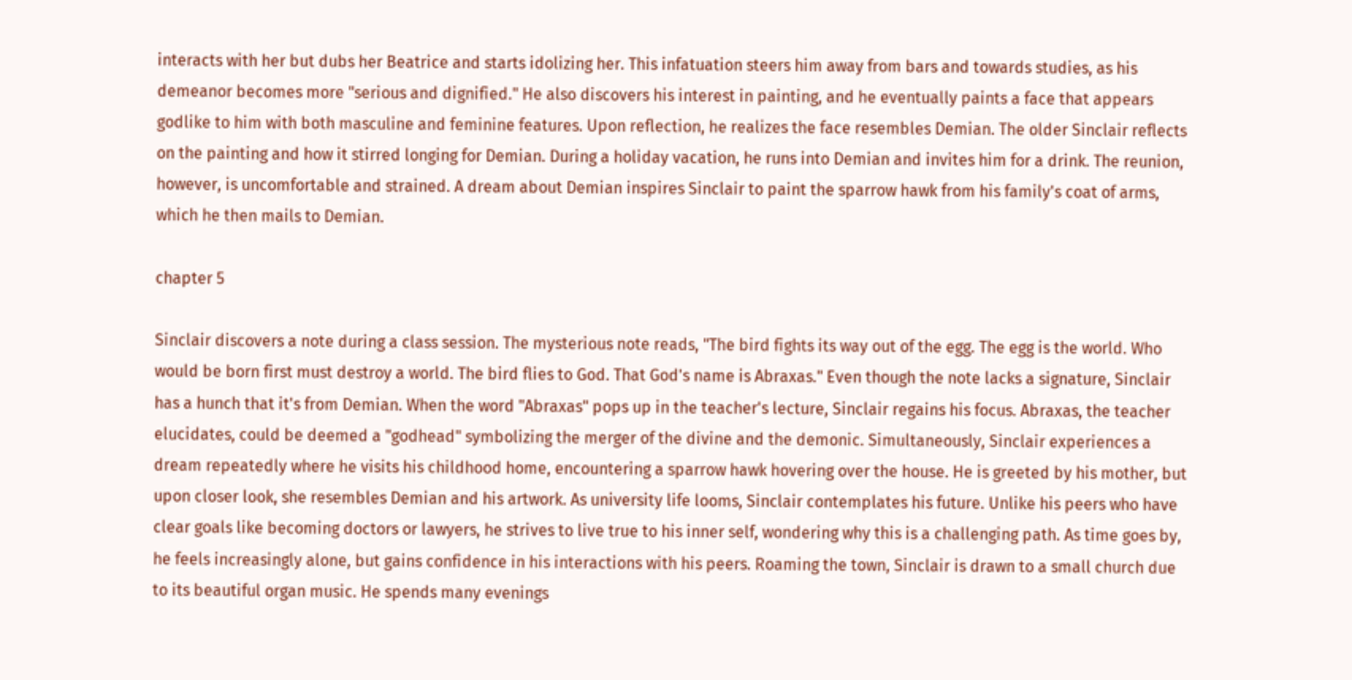interacts with her but dubs her Beatrice and starts idolizing her. This infatuation steers him away from bars and towards studies, as his demeanor becomes more "serious and dignified." He also discovers his interest in painting, and he eventually paints a face that appears godlike to him with both masculine and feminine features. Upon reflection, he realizes the face resembles Demian. The older Sinclair reflects on the painting and how it stirred longing for Demian. During a holiday vacation, he runs into Demian and invites him for a drink. The reunion, however, is uncomfortable and strained. A dream about Demian inspires Sinclair to paint the sparrow hawk from his family's coat of arms, which he then mails to Demian.

chapter 5

Sinclair discovers a note during a class session. The mysterious note reads, "The bird fights its way out of the egg. The egg is the world. Who would be born first must destroy a world. The bird flies to God. That God's name is Abraxas." Even though the note lacks a signature, Sinclair has a hunch that it's from Demian. When the word "Abraxas" pops up in the teacher's lecture, Sinclair regains his focus. Abraxas, the teacher elucidates, could be deemed a "godhead" symbolizing the merger of the divine and the demonic. Simultaneously, Sinclair experiences a dream repeatedly where he visits his childhood home, encountering a sparrow hawk hovering over the house. He is greeted by his mother, but upon closer look, she resembles Demian and his artwork. As university life looms, Sinclair contemplates his future. Unlike his peers who have clear goals like becoming doctors or lawyers, he strives to live true to his inner self, wondering why this is a challenging path. As time goes by, he feels increasingly alone, but gains confidence in his interactions with his peers. Roaming the town, Sinclair is drawn to a small church due to its beautiful organ music. He spends many evenings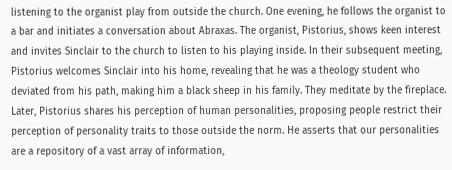listening to the organist play from outside the church. One evening, he follows the organist to a bar and initiates a conversation about Abraxas. The organist, Pistorius, shows keen interest and invites Sinclair to the church to listen to his playing inside. In their subsequent meeting, Pistorius welcomes Sinclair into his home, revealing that he was a theology student who deviated from his path, making him a black sheep in his family. They meditate by the fireplace. Later, Pistorius shares his perception of human personalities, proposing people restrict their perception of personality traits to those outside the norm. He asserts that our personalities are a repository of a vast array of information,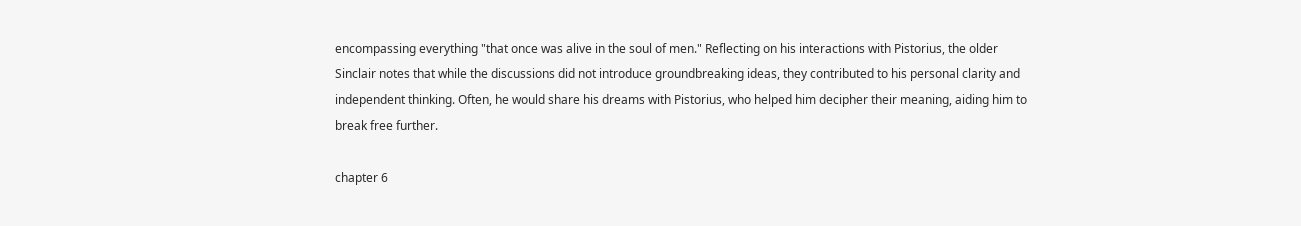encompassing everything "that once was alive in the soul of men." Reflecting on his interactions with Pistorius, the older Sinclair notes that while the discussions did not introduce groundbreaking ideas, they contributed to his personal clarity and independent thinking. Often, he would share his dreams with Pistorius, who helped him decipher their meaning, aiding him to break free further.

chapter 6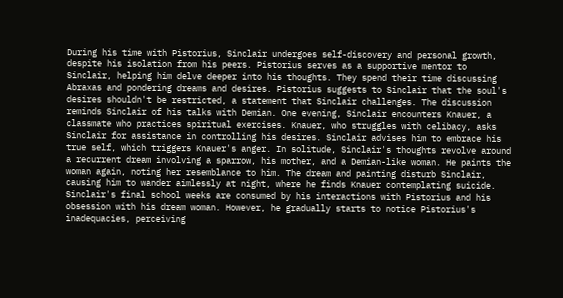During his time with Pistorius, Sinclair undergoes self-discovery and personal growth, despite his isolation from his peers. Pistorius serves as a supportive mentor to Sinclair, helping him delve deeper into his thoughts. They spend their time discussing Abraxas and pondering dreams and desires. Pistorius suggests to Sinclair that the soul's desires shouldn't be restricted, a statement that Sinclair challenges. The discussion reminds Sinclair of his talks with Demian. One evening, Sinclair encounters Knauer, a classmate who practices spiritual exercises. Knauer, who struggles with celibacy, asks Sinclair for assistance in controlling his desires. Sinclair advises him to embrace his true self, which triggers Knauer's anger. In solitude, Sinclair's thoughts revolve around a recurrent dream involving a sparrow, his mother, and a Demian-like woman. He paints the woman again, noting her resemblance to him. The dream and painting disturb Sinclair, causing him to wander aimlessly at night, where he finds Knauer contemplating suicide. Sinclair's final school weeks are consumed by his interactions with Pistorius and his obsession with his dream woman. However, he gradually starts to notice Pistorius's inadequacies, perceiving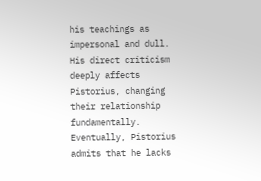his teachings as impersonal and dull. His direct criticism deeply affects Pistorius, changing their relationship fundamentally. Eventually, Pistorius admits that he lacks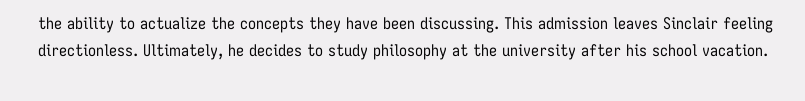the ability to actualize the concepts they have been discussing. This admission leaves Sinclair feeling directionless. Ultimately, he decides to study philosophy at the university after his school vacation.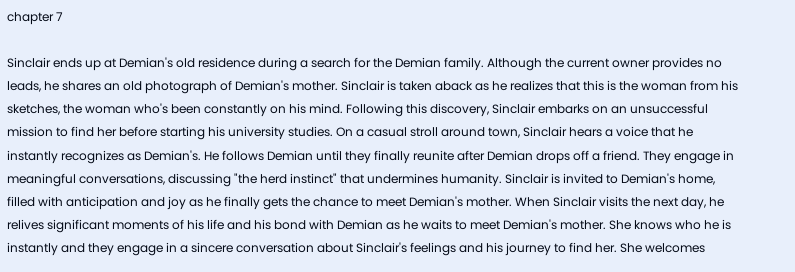chapter 7

Sinclair ends up at Demian's old residence during a search for the Demian family. Although the current owner provides no leads, he shares an old photograph of Demian's mother. Sinclair is taken aback as he realizes that this is the woman from his sketches, the woman who's been constantly on his mind. Following this discovery, Sinclair embarks on an unsuccessful mission to find her before starting his university studies. On a casual stroll around town, Sinclair hears a voice that he instantly recognizes as Demian's. He follows Demian until they finally reunite after Demian drops off a friend. They engage in meaningful conversations, discussing "the herd instinct" that undermines humanity. Sinclair is invited to Demian's home, filled with anticipation and joy as he finally gets the chance to meet Demian's mother. When Sinclair visits the next day, he relives significant moments of his life and his bond with Demian as he waits to meet Demian's mother. She knows who he is instantly and they engage in a sincere conversation about Sinclair's feelings and his journey to find her. She welcomes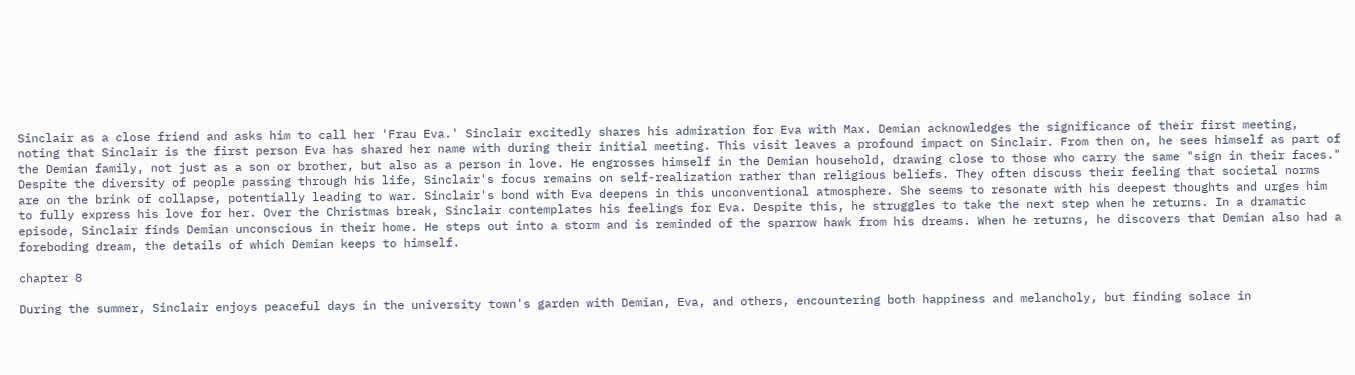Sinclair as a close friend and asks him to call her 'Frau Eva.' Sinclair excitedly shares his admiration for Eva with Max. Demian acknowledges the significance of their first meeting, noting that Sinclair is the first person Eva has shared her name with during their initial meeting. This visit leaves a profound impact on Sinclair. From then on, he sees himself as part of the Demian family, not just as a son or brother, but also as a person in love. He engrosses himself in the Demian household, drawing close to those who carry the same "sign in their faces." Despite the diversity of people passing through his life, Sinclair's focus remains on self-realization rather than religious beliefs. They often discuss their feeling that societal norms are on the brink of collapse, potentially leading to war. Sinclair's bond with Eva deepens in this unconventional atmosphere. She seems to resonate with his deepest thoughts and urges him to fully express his love for her. Over the Christmas break, Sinclair contemplates his feelings for Eva. Despite this, he struggles to take the next step when he returns. In a dramatic episode, Sinclair finds Demian unconscious in their home. He steps out into a storm and is reminded of the sparrow hawk from his dreams. When he returns, he discovers that Demian also had a foreboding dream, the details of which Demian keeps to himself.

chapter 8

During the summer, Sinclair enjoys peaceful days in the university town's garden with Demian, Eva, and others, encountering both happiness and melancholy, but finding solace in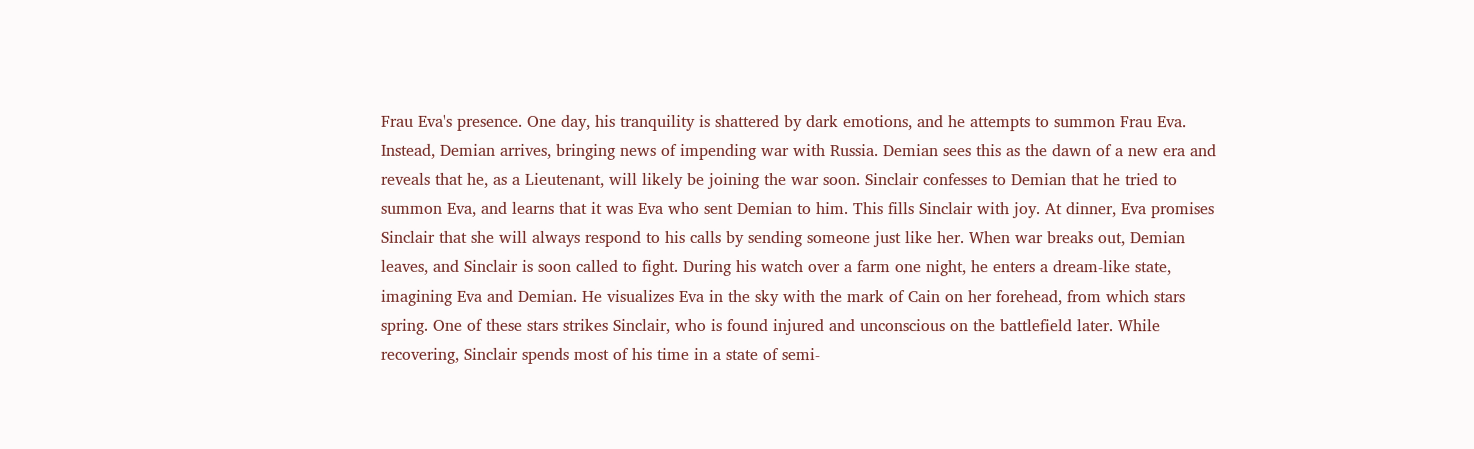Frau Eva's presence. One day, his tranquility is shattered by dark emotions, and he attempts to summon Frau Eva. Instead, Demian arrives, bringing news of impending war with Russia. Demian sees this as the dawn of a new era and reveals that he, as a Lieutenant, will likely be joining the war soon. Sinclair confesses to Demian that he tried to summon Eva, and learns that it was Eva who sent Demian to him. This fills Sinclair with joy. At dinner, Eva promises Sinclair that she will always respond to his calls by sending someone just like her. When war breaks out, Demian leaves, and Sinclair is soon called to fight. During his watch over a farm one night, he enters a dream-like state, imagining Eva and Demian. He visualizes Eva in the sky with the mark of Cain on her forehead, from which stars spring. One of these stars strikes Sinclair, who is found injured and unconscious on the battlefield later. While recovering, Sinclair spends most of his time in a state of semi-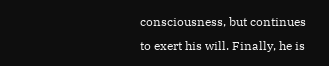consciousness, but continues to exert his will. Finally, he is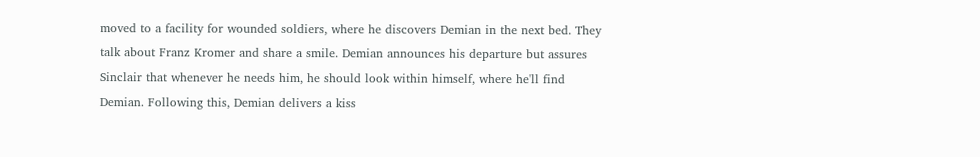moved to a facility for wounded soldiers, where he discovers Demian in the next bed. They talk about Franz Kromer and share a smile. Demian announces his departure but assures Sinclair that whenever he needs him, he should look within himself, where he'll find Demian. Following this, Demian delivers a kiss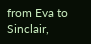from Eva to Sinclair,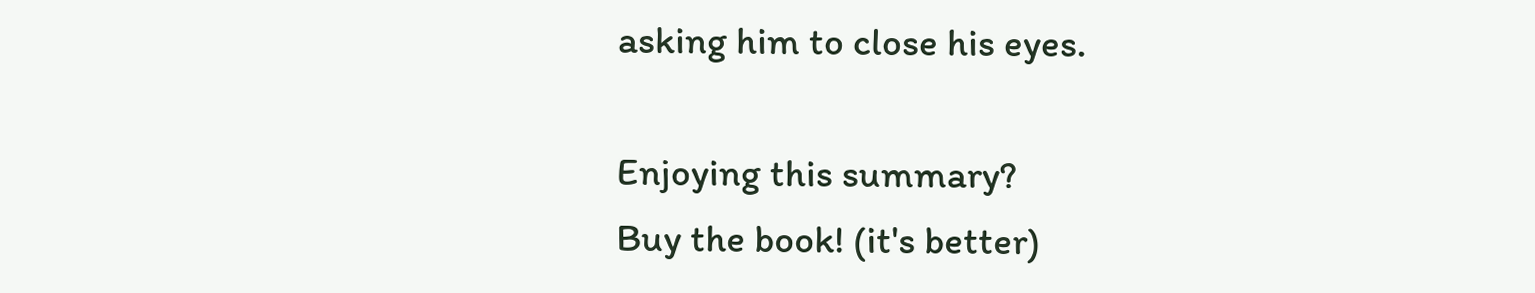asking him to close his eyes.

Enjoying this summary?
Buy the book! (it's better)